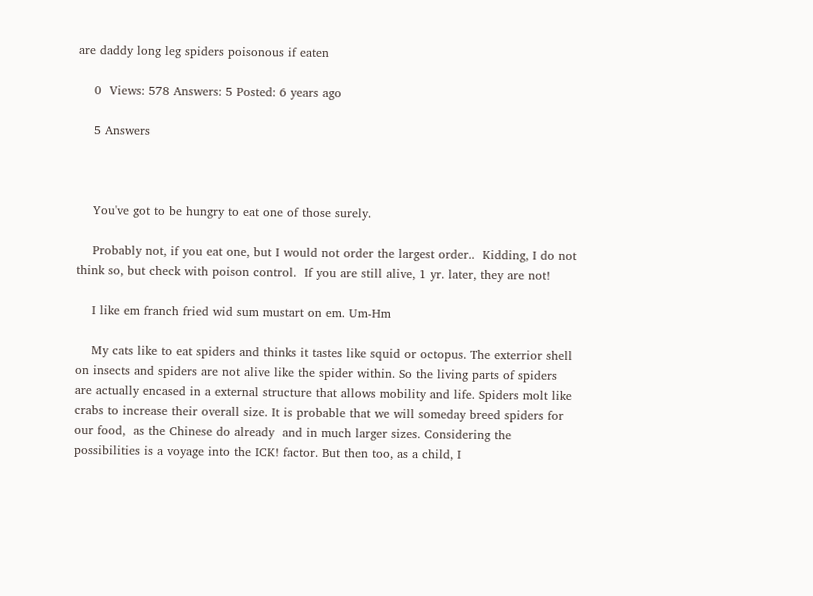are daddy long leg spiders poisonous if eaten

    0  Views: 578 Answers: 5 Posted: 6 years ago

    5 Answers



    You've got to be hungry to eat one of those surely.

    Probably not, if you eat one, but I would not order the largest order..  Kidding, I do not think so, but check with poison control.  If you are still alive, 1 yr. later, they are not!

    I like em franch fried wid sum mustart on em. Um-Hm

    My cats like to eat spiders and thinks it tastes like squid or octopus. The exterrior shell on insects and spiders are not alive like the spider within. So the living parts of spiders are actually encased in a external structure that allows mobility and life. Spiders molt like crabs to increase their overall size. It is probable that we will someday breed spiders for our food,  as the Chinese do already  and in much larger sizes. Considering the possibilities is a voyage into the ICK! factor. But then too, as a child, I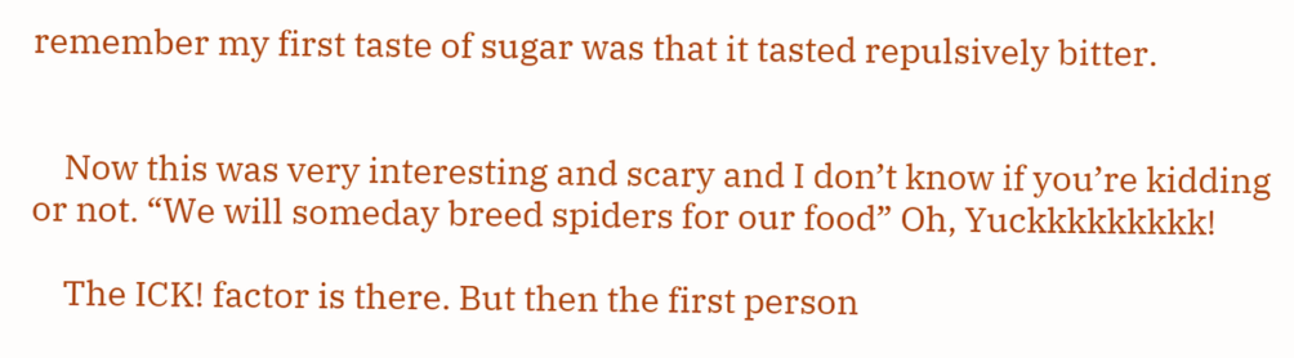remember my first taste of sugar was that it tasted repulsively bitter.


    Now this was very interesting and scary and I don’t know if you’re kidding or not. “We will someday breed spiders for our food” Oh, Yuckkkkkkkkk!

    The ICK! factor is there. But then the first person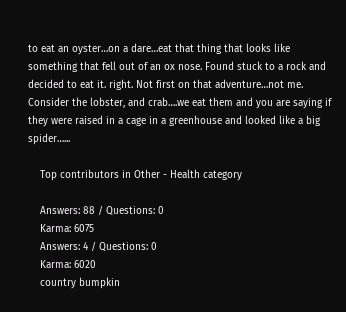to eat an oyster…on a dare…eat that thing that looks like something that fell out of an ox nose. Found stuck to a rock and decided to eat it. right. Not first on that adventure…not me. Consider the lobster, and crab….we eat them and you are saying if they were raised in a cage in a greenhouse and looked like a big spider…...

    Top contributors in Other - Health category

    Answers: 88 / Questions: 0
    Karma: 6075
    Answers: 4 / Questions: 0
    Karma: 6020
    country bumpkin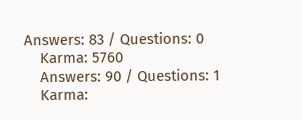Answers: 83 / Questions: 0
    Karma: 5760
    Answers: 90 / Questions: 1
    Karma: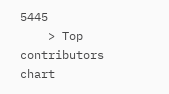5445
    > Top contributors chart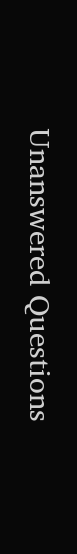Unanswered Questions